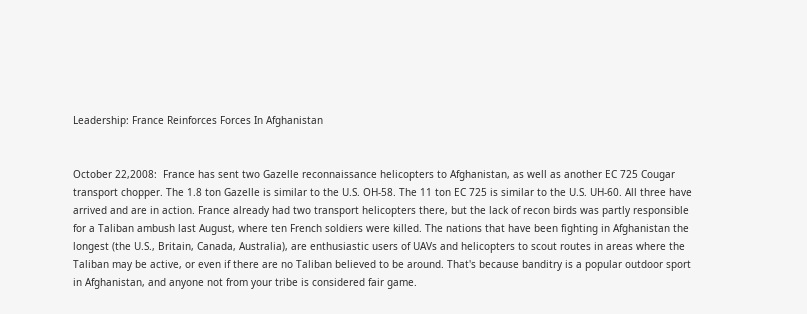Leadership: France Reinforces Forces In Afghanistan


October 22,2008:  France has sent two Gazelle reconnaissance helicopters to Afghanistan, as well as another EC 725 Cougar transport chopper. The 1.8 ton Gazelle is similar to the U.S. OH-58. The 11 ton EC 725 is similar to the U.S. UH-60. All three have arrived and are in action. France already had two transport helicopters there, but the lack of recon birds was partly responsible for a Taliban ambush last August, where ten French soldiers were killed. The nations that have been fighting in Afghanistan the longest (the U.S., Britain, Canada, Australia), are enthusiastic users of UAVs and helicopters to scout routes in areas where the Taliban may be active, or even if there are no Taliban believed to be around. That's because banditry is a popular outdoor sport in Afghanistan, and anyone not from your tribe is considered fair game.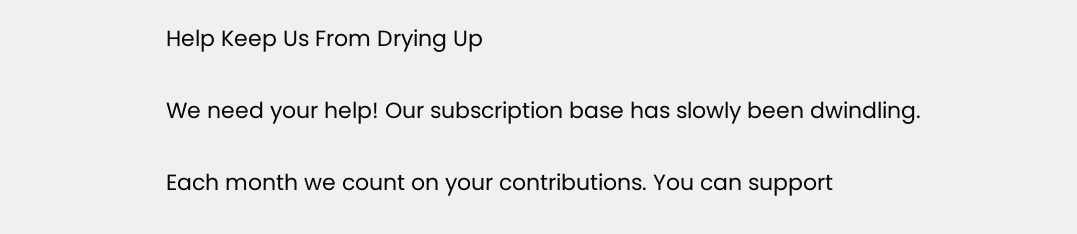Help Keep Us From Drying Up

We need your help! Our subscription base has slowly been dwindling.

Each month we count on your contributions. You can support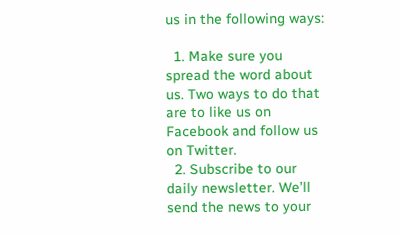us in the following ways:

  1. Make sure you spread the word about us. Two ways to do that are to like us on Facebook and follow us on Twitter.
  2. Subscribe to our daily newsletter. We’ll send the news to your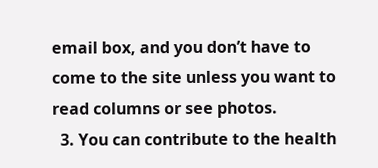email box, and you don’t have to come to the site unless you want to read columns or see photos.
  3. You can contribute to the health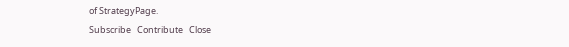of StrategyPage.
Subscribe   Contribute   Close